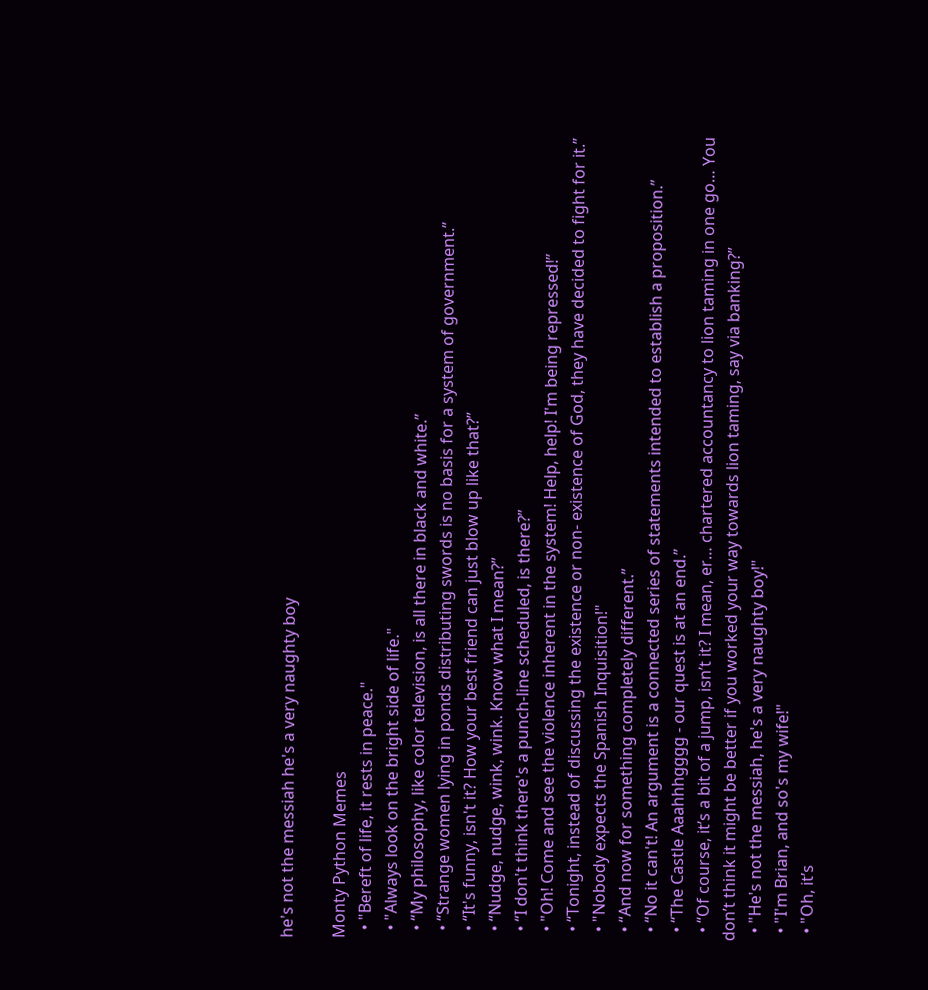he's not the messiah he's a very naughty boy

Monty Python Memes
  • "Bereft of life, it rests in peace."
  • "Always look on the bright side of life."
  • “My philosophy, like color television, is all there in black and white.”
  • “Strange women lying in ponds distributing swords is no basis for a system of government.”
  • “It's funny, isn't it? How your best friend can just blow up like that?”
  • “Nudge, nudge, wink, wink. Know what I mean?”
  • “I don't think there's a punch-line scheduled, is there?”
  • "Oh! Come and see the violence inherent in the system! Help, help! I'm being repressed!”
  • “Tonight, instead of discussing the existence or non- existence of God, they have decided to fight for it.”
  • "Nobody expects the Spanish Inquisition!"
  • “And now for something completely different.”
  • “No it can't! An argument is a connected series of statements intended to establish a proposition.”
  • “The Castle Aaahhhgggg - our quest is at an end.”
  • “Of course, it’s a bit of a jump, isn’t it? I mean, er… chartered accountancy to lion taming in one go… You don’t think it might be better if you worked your way towards lion taming, say via banking?”
  • "He's not the messiah, he's a very naughty boy!"
  • "I'm Brian, and so's my wife!"
  • "Oh, it’s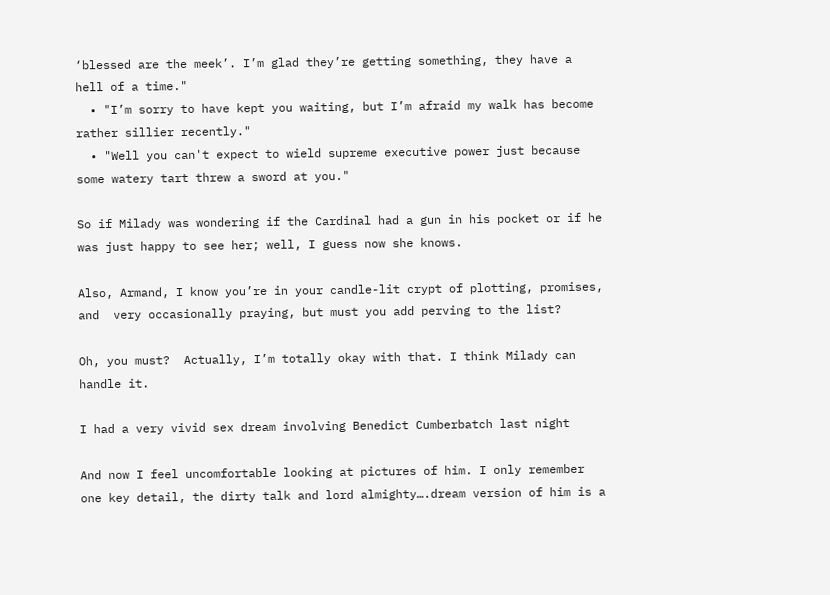‘blessed are the meek’. I’m glad they’re getting something, they have a hell of a time."
  • "I’m sorry to have kept you waiting, but I’m afraid my walk has become rather sillier recently."
  • "Well you can't expect to wield supreme executive power just because some watery tart threw a sword at you."

So if Milady was wondering if the Cardinal had a gun in his pocket or if he was just happy to see her; well, I guess now she knows.

Also, Armand, I know you’re in your candle-lit crypt of plotting, promises, and  very occasionally praying, but must you add perving to the list?

Oh, you must?  Actually, I’m totally okay with that. I think Milady can handle it.

I had a very vivid sex dream involving Benedict Cumberbatch last night

And now I feel uncomfortable looking at pictures of him. I only remember one key detail, the dirty talk and lord almighty….dream version of him is a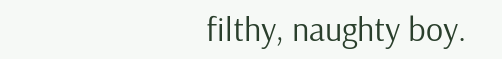filthy, naughty boy.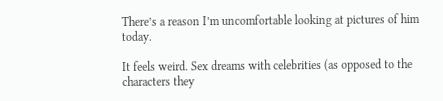There’s a reason I’m uncomfortable looking at pictures of him today.

It feels weird. Sex dreams with celebrities (as opposed to the characters they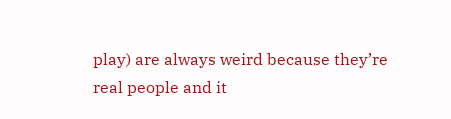play) are always weird because they’re real people and it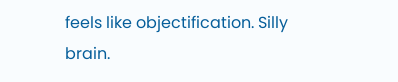feels like objectification. Silly brain.